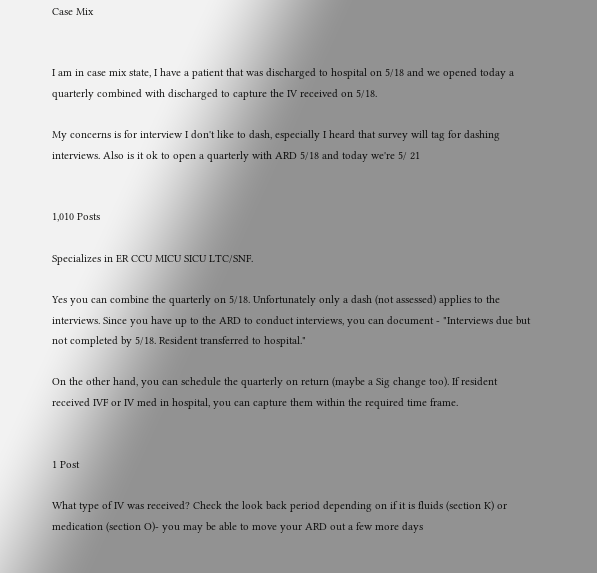Case Mix


I am in case mix state, I have a patient that was discharged to hospital on 5/18 and we opened today a quarterly combined with discharged to capture the IV received on 5/18.

My concerns is for interview I don't like to dash, especially I heard that survey will tag for dashing interviews. Also is it ok to open a quarterly with ARD 5/18 and today we're 5/ 21


1,010 Posts

Specializes in ER CCU MICU SICU LTC/SNF.

Yes you can combine the quarterly on 5/18. Unfortunately only a dash (not assessed) applies to the interviews. Since you have up to the ARD to conduct interviews, you can document - "Interviews due but not completed by 5/18. Resident transferred to hospital."

On the other hand, you can schedule the quarterly on return (maybe a Sig change too). If resident received IVF or IV med in hospital, you can capture them within the required time frame.


1 Post

What type of IV was received? Check the look back period depending on if it is fluids (section K) or medication (section O)- you may be able to move your ARD out a few more days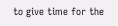to give time for the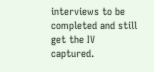interviews to be completed and still get the IV captured.